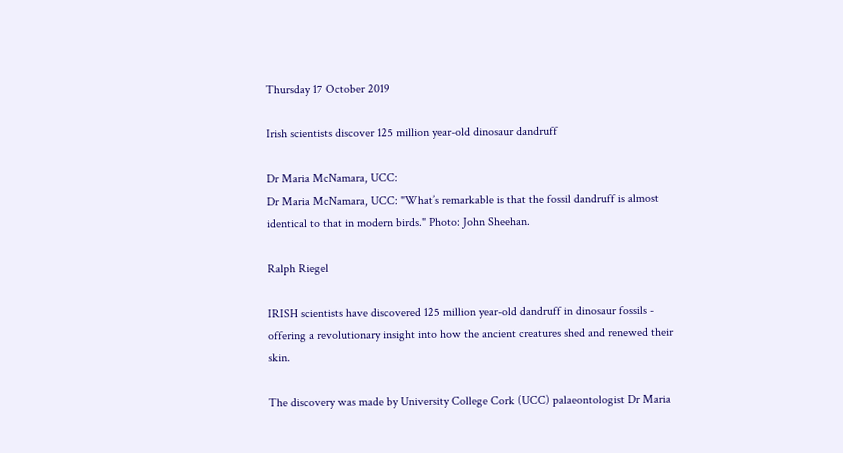Thursday 17 October 2019

Irish scientists discover 125 million year-old dinosaur dandruff

Dr Maria McNamara, UCC:
Dr Maria McNamara, UCC: "What’s remarkable is that the fossil dandruff is almost identical to that in modern birds." Photo: John Sheehan.

Ralph Riegel

IRISH scientists have discovered 125 million year-old dandruff in dinosaur fossils - offering a revolutionary insight into how the ancient creatures shed and renewed their skin.

The discovery was made by University College Cork (UCC) palaeontologist Dr Maria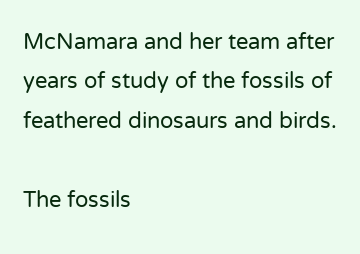McNamara and her team after years of study of the fossils of feathered dinosaurs and birds.

The fossils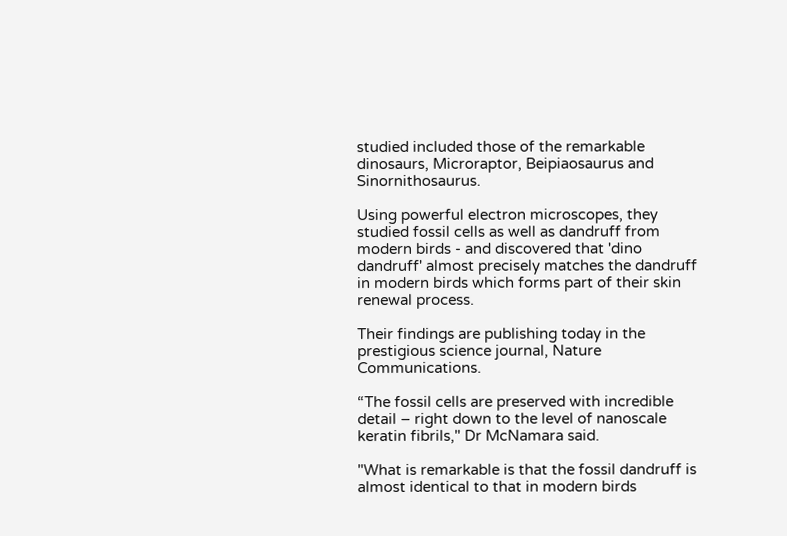studied included those of the remarkable dinosaurs, Microraptor, Beipiaosaurus and Sinornithosaurus.

Using powerful electron microscopes, they studied fossil cells as well as dandruff from modern birds - and discovered that 'dino dandruff' almost precisely matches the dandruff in modern birds which forms part of their skin renewal process.

Their findings are publishing today in the prestigious science journal, Nature Communications.

“The fossil cells are preserved with incredible detail – right down to the level of nanoscale keratin fibrils," Dr McNamara said.

"What is remarkable is that the fossil dandruff is almost identical to that in modern birds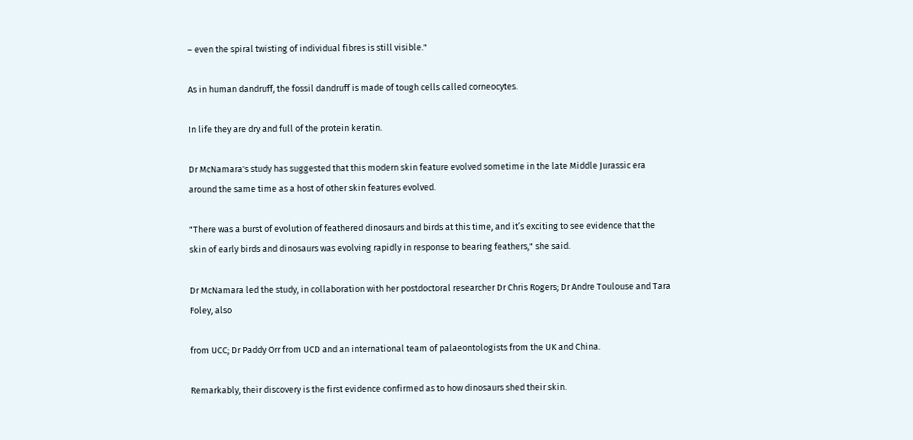– even the spiral twisting of individual fibres is still visible."

As in human dandruff, the fossil dandruff is made of tough cells called corneocytes.

In life they are dry and full of the protein keratin.

Dr McNamara's study has suggested that this modern skin feature evolved sometime in the late Middle Jurassic era around the same time as a host of other skin features evolved.

"There was a burst of evolution of feathered dinosaurs and birds at this time, and it’s exciting to see evidence that the skin of early birds and dinosaurs was evolving rapidly in response to bearing feathers," she said.

Dr McNamara led the study, in collaboration with her postdoctoral researcher Dr Chris Rogers; Dr Andre Toulouse and Tara Foley, also

from UCC; Dr Paddy Orr from UCD and an international team of palaeontologists from the UK and China.

Remarkably, their discovery is the first evidence confirmed as to how dinosaurs shed their skin.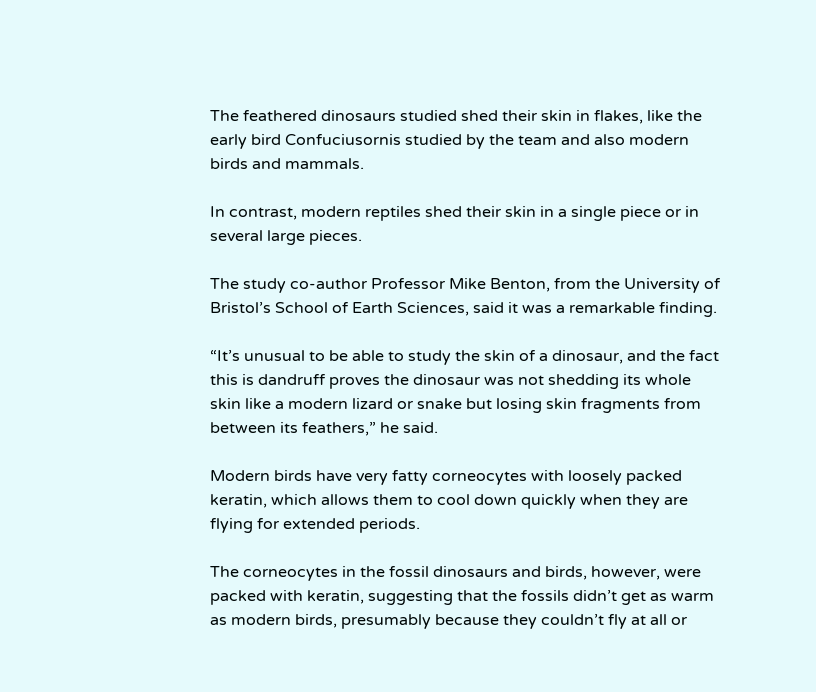The feathered dinosaurs studied shed their skin in flakes, like the early bird Confuciusornis studied by the team and also modern birds and mammals.

In contrast, modern reptiles shed their skin in a single piece or in several large pieces.

The study co-author Professor Mike Benton, from the University of Bristol’s School of Earth Sciences, said it was a remarkable finding.

“It’s unusual to be able to study the skin of a dinosaur, and the fact this is dandruff proves the dinosaur was not shedding its whole skin like a modern lizard or snake but losing skin fragments from between its feathers,” he said.

Modern birds have very fatty corneocytes with loosely packed keratin, which allows them to cool down quickly when they are flying for extended periods.

The corneocytes in the fossil dinosaurs and birds, however, were packed with keratin, suggesting that the fossils didn’t get as warm as modern birds, presumably because they couldn’t fly at all or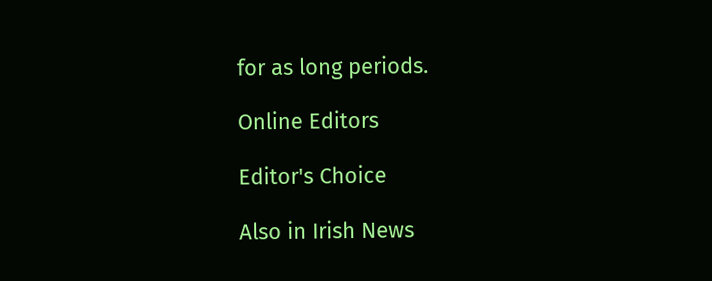for as long periods.

Online Editors

Editor's Choice

Also in Irish News